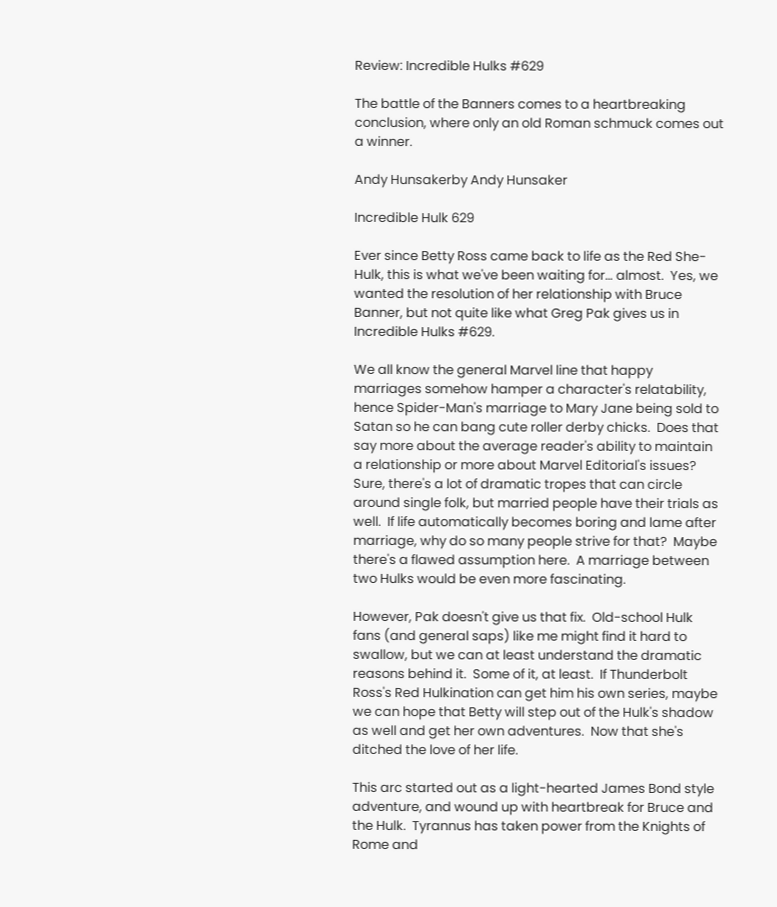Review: Incredible Hulks #629

The battle of the Banners comes to a heartbreaking conclusion, where only an old Roman schmuck comes out a winner.

Andy Hunsakerby Andy Hunsaker

Incredible Hulk 629

Ever since Betty Ross came back to life as the Red She-Hulk, this is what we've been waiting for… almost.  Yes, we wanted the resolution of her relationship with Bruce Banner, but not quite like what Greg Pak gives us in Incredible Hulks #629.

We all know the general Marvel line that happy marriages somehow hamper a character's relatability, hence Spider-Man's marriage to Mary Jane being sold to Satan so he can bang cute roller derby chicks.  Does that say more about the average reader's ability to maintain a relationship or more about Marvel Editorial's issues?  Sure, there's a lot of dramatic tropes that can circle around single folk, but married people have their trials as well.  If life automatically becomes boring and lame after marriage, why do so many people strive for that?  Maybe there's a flawed assumption here.  A marriage between two Hulks would be even more fascinating.

However, Pak doesn't give us that fix.  Old-school Hulk fans (and general saps) like me might find it hard to swallow, but we can at least understand the dramatic reasons behind it.  Some of it, at least.  If Thunderbolt Ross's Red Hulkination can get him his own series, maybe we can hope that Betty will step out of the Hulk's shadow as well and get her own adventures.  Now that she's ditched the love of her life.

This arc started out as a light-hearted James Bond style adventure, and wound up with heartbreak for Bruce and the Hulk.  Tyrannus has taken power from the Knights of Rome and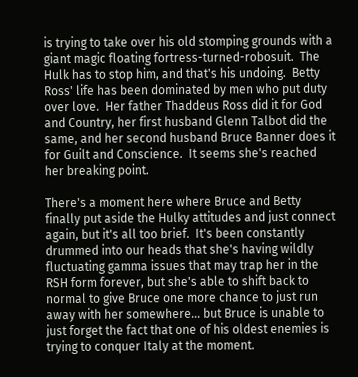is trying to take over his old stomping grounds with a giant magic floating fortress-turned-robosuit.  The Hulk has to stop him, and that's his undoing.  Betty Ross' life has been dominated by men who put duty over love.  Her father Thaddeus Ross did it for God and Country, her first husband Glenn Talbot did the same, and her second husband Bruce Banner does it for Guilt and Conscience.  It seems she's reached her breaking point.

There's a moment here where Bruce and Betty finally put aside the Hulky attitudes and just connect again, but it's all too brief.  It's been constantly drummed into our heads that she's having wildly fluctuating gamma issues that may trap her in the RSH form forever, but she's able to shift back to normal to give Bruce one more chance to just run away with her somewhere… but Bruce is unable to just forget the fact that one of his oldest enemies is trying to conquer Italy at the moment.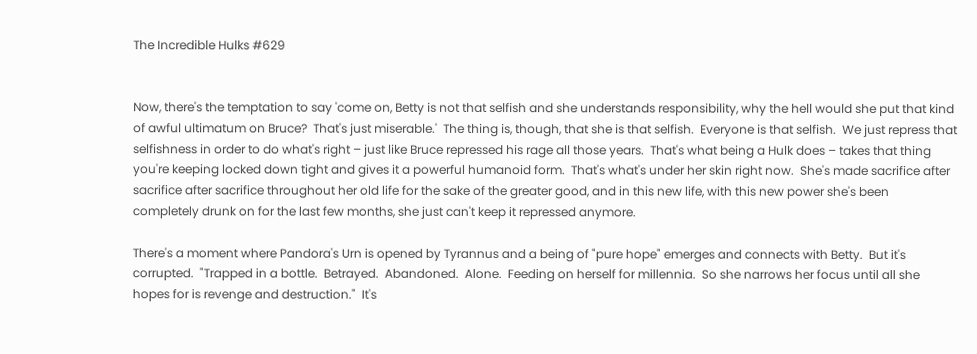The Incredible Hulks #629


Now, there's the temptation to say 'come on, Betty is not that selfish and she understands responsibility, why the hell would she put that kind of awful ultimatum on Bruce?  That's just miserable.'  The thing is, though, that she is that selfish.  Everyone is that selfish.  We just repress that selfishness in order to do what's right – just like Bruce repressed his rage all those years.  That's what being a Hulk does – takes that thing you're keeping locked down tight and gives it a powerful humanoid form.  That's what's under her skin right now.  She's made sacrifice after sacrifice after sacrifice throughout her old life for the sake of the greater good, and in this new life, with this new power she's been completely drunk on for the last few months, she just can't keep it repressed anymore.

There's a moment where Pandora's Urn is opened by Tyrannus and a being of "pure hope" emerges and connects with Betty.  But it's corrupted.  "Trapped in a bottle.  Betrayed.  Abandoned.  Alone.  Feeding on herself for millennia.  So she narrows her focus until all she hopes for is revenge and destruction."  It's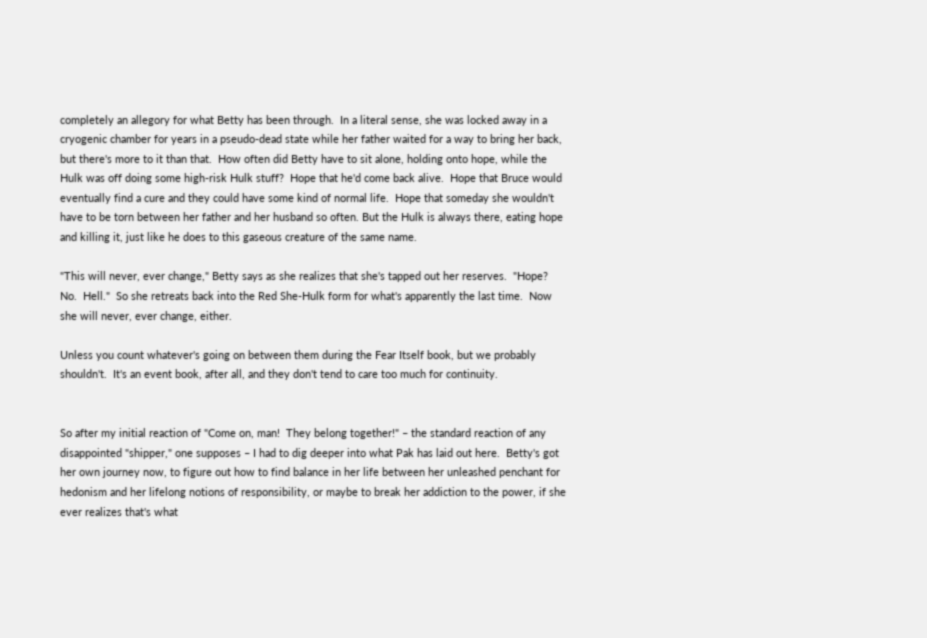completely an allegory for what Betty has been through.  In a literal sense, she was locked away in a cryogenic chamber for years in a pseudo-dead state while her father waited for a way to bring her back, but there's more to it than that.  How often did Betty have to sit alone, holding onto hope, while the Hulk was off doing some high-risk Hulk stuff?  Hope that he'd come back alive.  Hope that Bruce would eventually find a cure and they could have some kind of normal life.  Hope that someday she wouldn't have to be torn between her father and her husband so often. But the Hulk is always there, eating hope and killing it, just like he does to this gaseous creature of the same name.

"This will never, ever change," Betty says as she realizes that she's tapped out her reserves.  "Hope?  No.  Hell."  So she retreats back into the Red She-Hulk form for what's apparently the last time.  Now she will never, ever change, either.

Unless you count whatever's going on between them during the Fear Itself book, but we probably shouldn't.  It's an event book, after all, and they don't tend to care too much for continuity.


So after my initial reaction of "Come on, man!  They belong together!" – the standard reaction of any disappointed "shipper," one supposes – I had to dig deeper into what Pak has laid out here.  Betty's got her own journey now, to figure out how to find balance in her life between her unleashed penchant for hedonism and her lifelong notions of responsibility, or maybe to break her addiction to the power, if she ever realizes that's what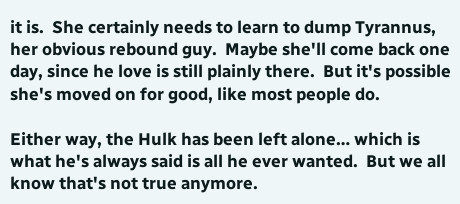it is.  She certainly needs to learn to dump Tyrannus, her obvious rebound guy.  Maybe she'll come back one day, since he love is still plainly there.  But it's possible she's moved on for good, like most people do.

Either way, the Hulk has been left alone… which is what he's always said is all he ever wanted.  But we all know that's not true anymore.